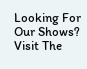Looking For Our Shows? Visit The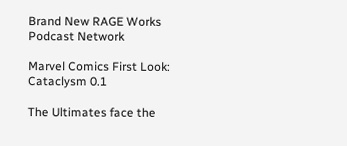Brand New RAGE Works Podcast Network

Marvel Comics First Look: Cataclysm 0.1

The Ultimates face the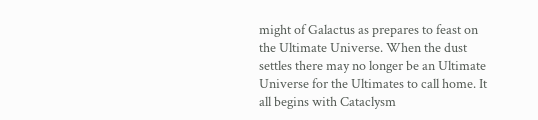might of Galactus as prepares to feast on the Ultimate Universe. When the dust settles there may no longer be an Ultimate Universe for the Ultimates to call home. It all begins with Cataclysm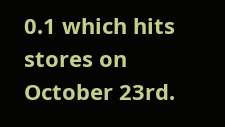0.1 which hits stores on October 23rd.